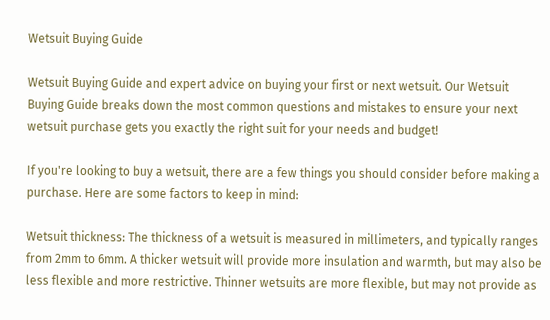Wetsuit Buying Guide

Wetsuit Buying Guide and expert advice on buying your first or next wetsuit. Our Wetsuit Buying Guide breaks down the most common questions and mistakes to ensure your next wetsuit purchase gets you exactly the right suit for your needs and budget!

If you're looking to buy a wetsuit, there are a few things you should consider before making a purchase. Here are some factors to keep in mind:

Wetsuit thickness: The thickness of a wetsuit is measured in millimeters, and typically ranges from 2mm to 6mm. A thicker wetsuit will provide more insulation and warmth, but may also be less flexible and more restrictive. Thinner wetsuits are more flexible, but may not provide as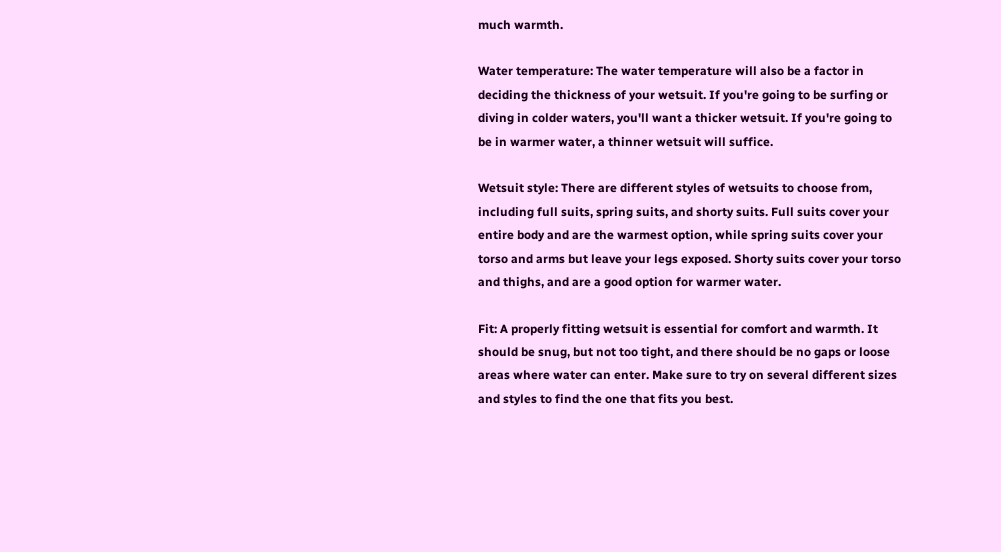much warmth.

Water temperature: The water temperature will also be a factor in deciding the thickness of your wetsuit. If you're going to be surfing or diving in colder waters, you'll want a thicker wetsuit. If you're going to be in warmer water, a thinner wetsuit will suffice.

Wetsuit style: There are different styles of wetsuits to choose from, including full suits, spring suits, and shorty suits. Full suits cover your entire body and are the warmest option, while spring suits cover your torso and arms but leave your legs exposed. Shorty suits cover your torso and thighs, and are a good option for warmer water.

Fit: A properly fitting wetsuit is essential for comfort and warmth. It should be snug, but not too tight, and there should be no gaps or loose areas where water can enter. Make sure to try on several different sizes and styles to find the one that fits you best.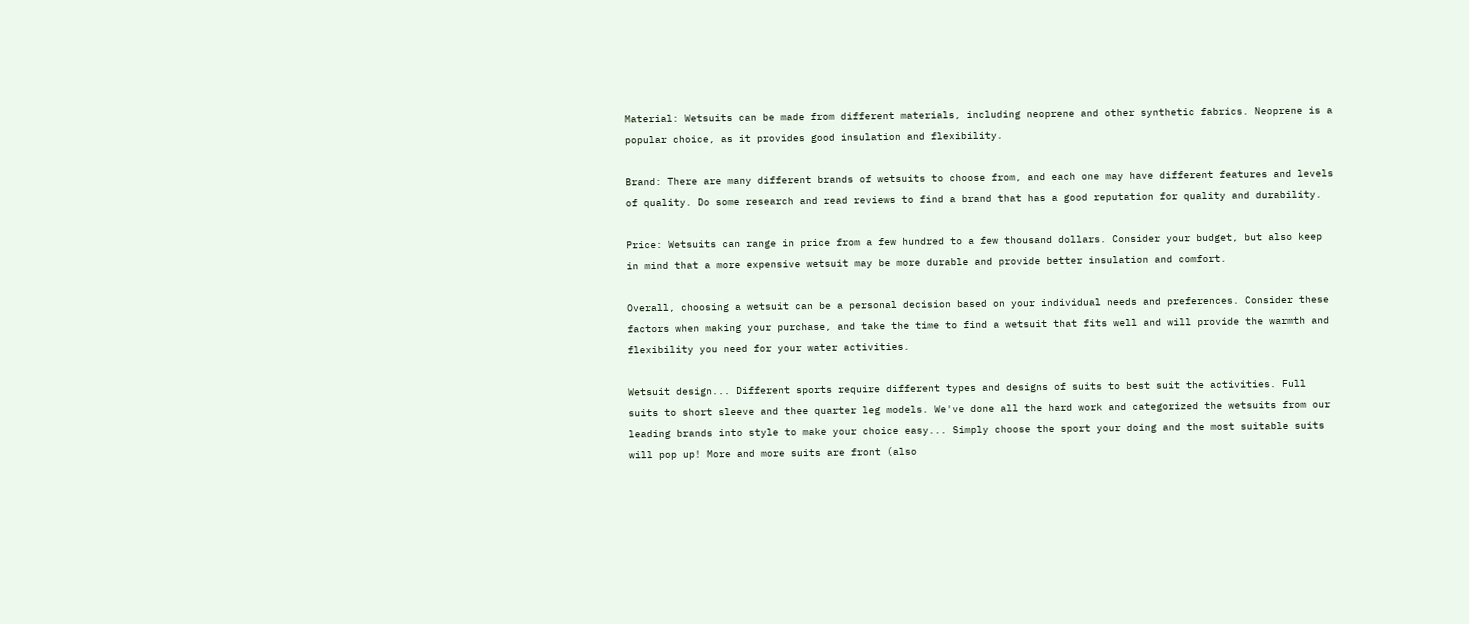Material: Wetsuits can be made from different materials, including neoprene and other synthetic fabrics. Neoprene is a popular choice, as it provides good insulation and flexibility.

Brand: There are many different brands of wetsuits to choose from, and each one may have different features and levels of quality. Do some research and read reviews to find a brand that has a good reputation for quality and durability.

Price: Wetsuits can range in price from a few hundred to a few thousand dollars. Consider your budget, but also keep in mind that a more expensive wetsuit may be more durable and provide better insulation and comfort.

Overall, choosing a wetsuit can be a personal decision based on your individual needs and preferences. Consider these factors when making your purchase, and take the time to find a wetsuit that fits well and will provide the warmth and flexibility you need for your water activities.

Wetsuit design... Different sports require different types and designs of suits to best suit the activities. Full suits to short sleeve and thee quarter leg models. We've done all the hard work and categorized the wetsuits from our leading brands into style to make your choice easy... Simply choose the sport your doing and the most suitable suits will pop up! More and more suits are front (also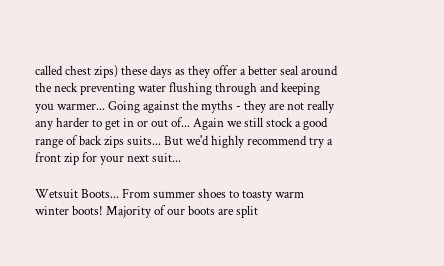called chest zips) these days as they offer a better seal around the neck preventing water flushing through and keeping you warmer... Going against the myths - they are not really any harder to get in or out of... Again we still stock a good range of back zips suits... But we'd highly recommend try a front zip for your next suit...

Wetsuit Boots... From summer shoes to toasty warm winter boots! Majority of our boots are split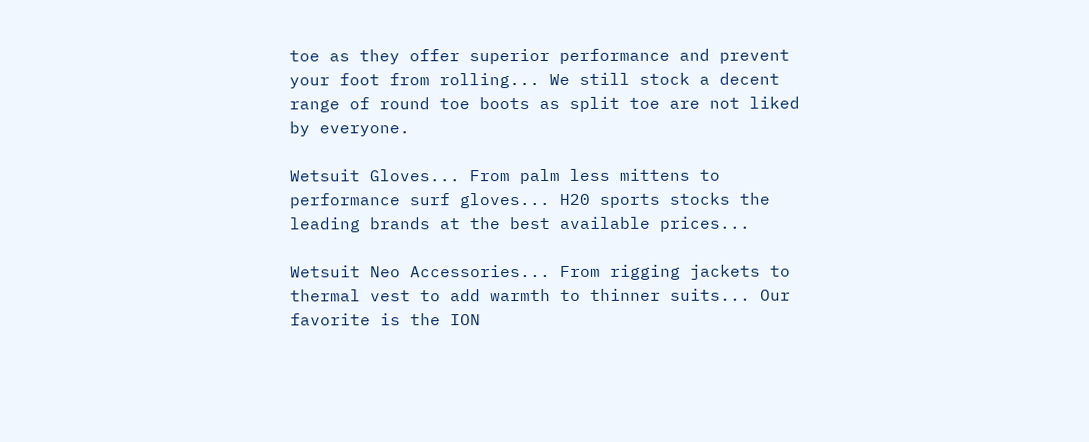toe as they offer superior performance and prevent your foot from rolling... We still stock a decent range of round toe boots as split toe are not liked by everyone.

Wetsuit Gloves... From palm less mittens to performance surf gloves... H20 sports stocks the leading brands at the best available prices...

Wetsuit Neo Accessories... From rigging jackets to thermal vest to add warmth to thinner suits... Our favorite is the ION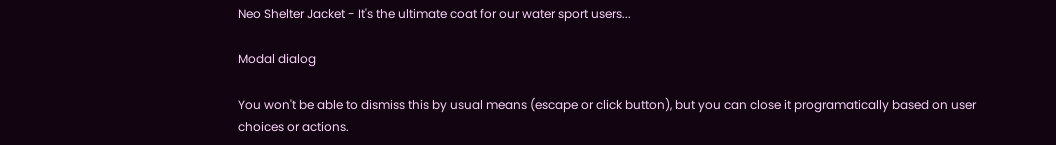Neo Shelter Jacket - It's the ultimate coat for our water sport users...

Modal dialog

You won't be able to dismiss this by usual means (escape or click button), but you can close it programatically based on user choices or actions.